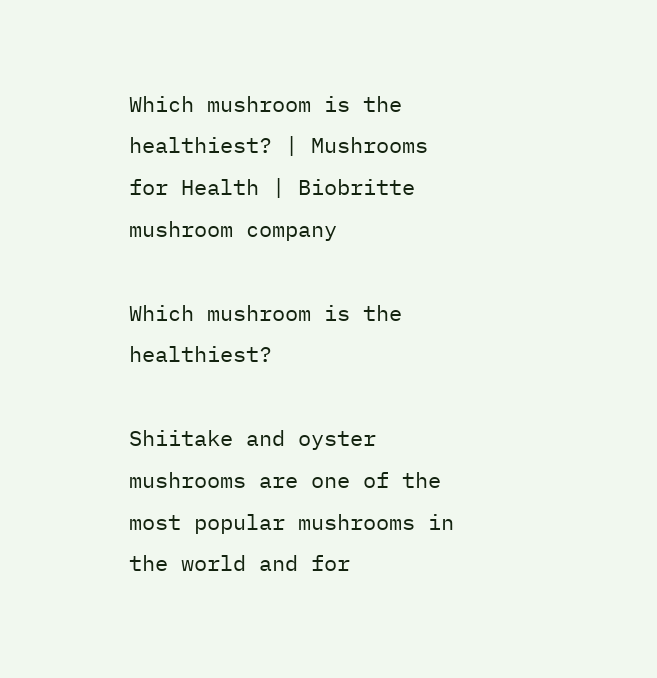Which mushroom is the healthiest? | Mushrooms for Health | Biobritte mushroom company

Which mushroom is the healthiest?

Shiitake and oyster mushrooms are one of the most popular mushrooms in the world and for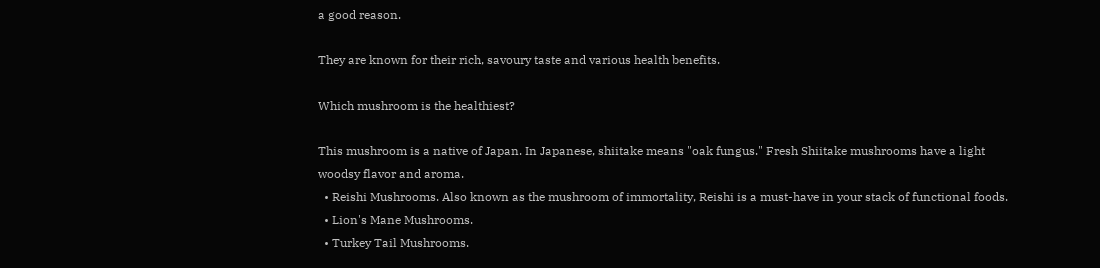a good reason.

They are known for their rich, savoury taste and various health benefits.

Which mushroom is the healthiest?

This mushroom is a native of Japan. In Japanese, shiitake means "oak fungus." Fresh Shiitake mushrooms have a light woodsy flavor and aroma.
  • Reishi Mushrooms. Also known as the mushroom of immortality, Reishi is a must-have in your stack of functional foods.
  • Lion's Mane Mushrooms.
  • Turkey Tail Mushrooms.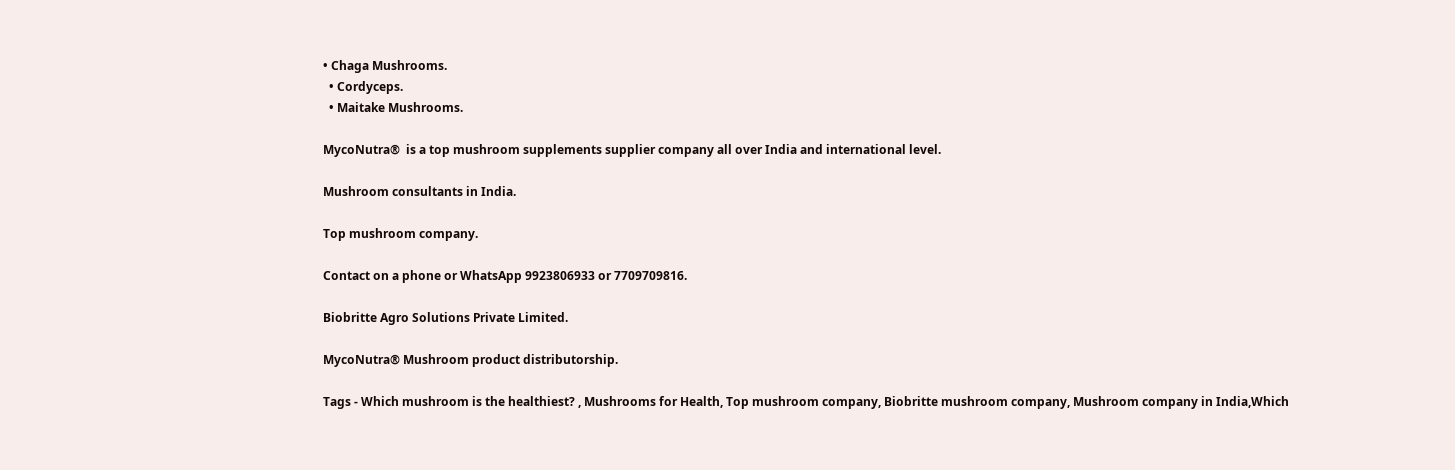• Chaga Mushrooms.
  • Cordyceps.
  • Maitake Mushrooms.

MycoNutra®  is a top mushroom supplements supplier company all over India and international level.

Mushroom consultants in India.

Top mushroom company.

Contact on a phone or WhatsApp 9923806933 or 7709709816.

Biobritte Agro Solutions Private Limited.

MycoNutra® Mushroom product distributorship.

Tags - Which mushroom is the healthiest? , Mushrooms for Health, Top mushroom company, Biobritte mushroom company, Mushroom company in India,Which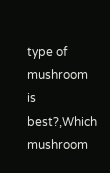type of mushroom is best?,Which mushroom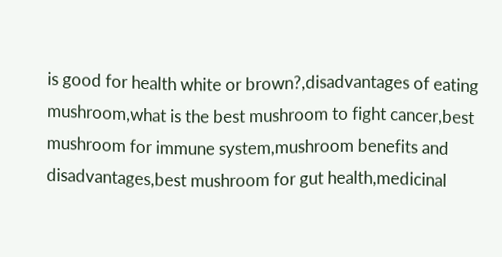is good for health white or brown?,disadvantages of eating mushroom,what is the best mushroom to fight cancer,best mushroom for immune system,mushroom benefits and disadvantages,best mushroom for gut health,medicinal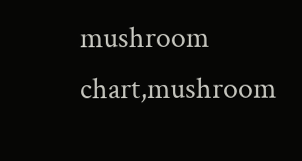mushroom chart,mushroom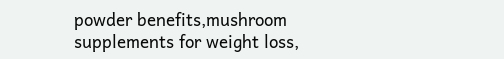powder benefits,mushroom supplements for weight loss,